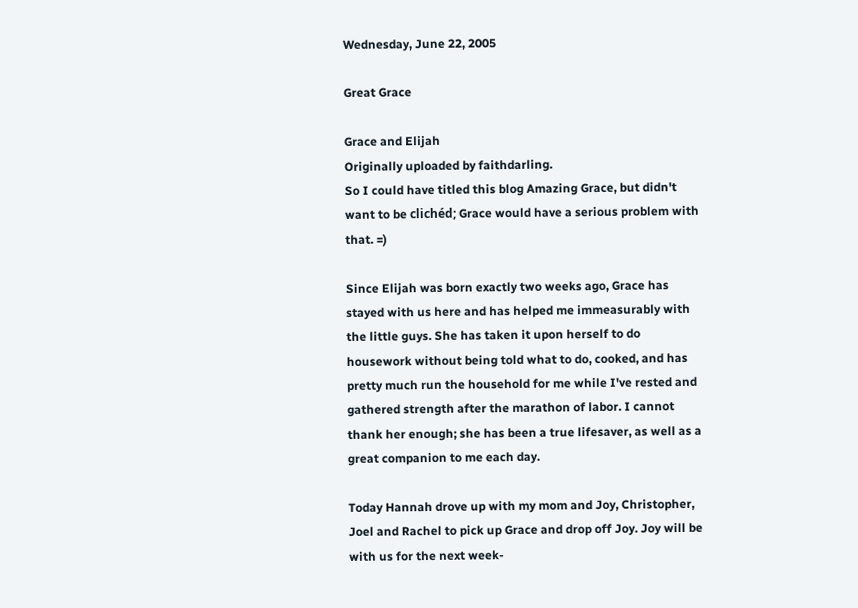Wednesday, June 22, 2005

Great Grace

Grace and Elijah
Originally uploaded by faithdarling.
So I could have titled this blog Amazing Grace, but didn't want to be clichéd; Grace would have a serious problem with that. =)

Since Elijah was born exactly two weeks ago, Grace has stayed with us here and has helped me immeasurably with the little guys. She has taken it upon herself to do housework without being told what to do, cooked, and has pretty much run the household for me while I've rested and gathered strength after the marathon of labor. I cannot thank her enough; she has been a true lifesaver, as well as a great companion to me each day.

Today Hannah drove up with my mom and Joy, Christopher, Joel and Rachel to pick up Grace and drop off Joy. Joy will be with us for the next week-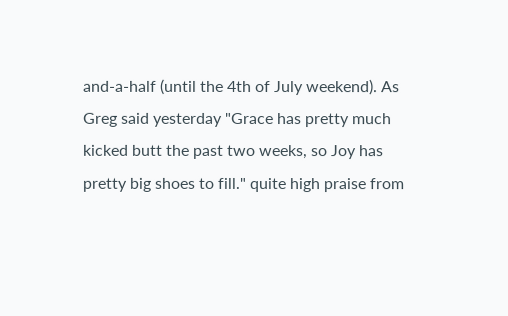and-a-half (until the 4th of July weekend). As Greg said yesterday "Grace has pretty much kicked butt the past two weeks, so Joy has pretty big shoes to fill." quite high praise from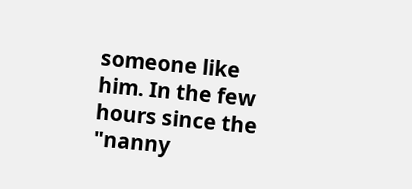someone like him. In the few hours since the "nanny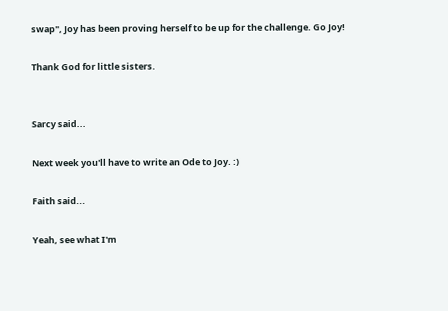swap", Joy has been proving herself to be up for the challenge. Go Joy!

Thank God for little sisters.


Sarcy said...

Next week you'll have to write an Ode to Joy. :)

Faith said...

Yeah, see what I'm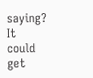saying? It could get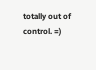totally out of control. =)